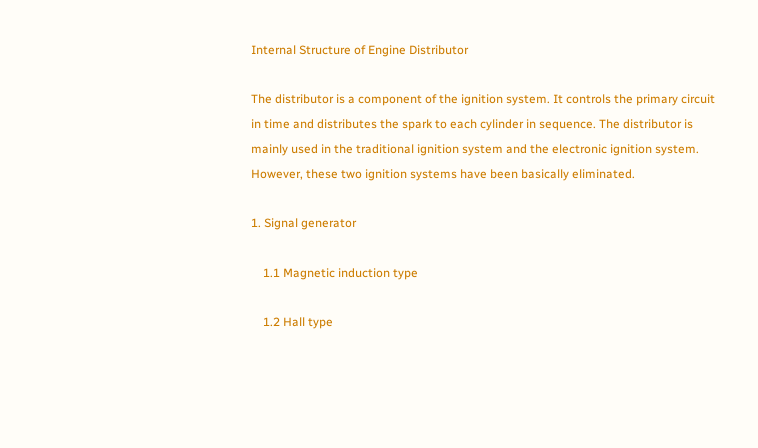Internal Structure of Engine Distributor

The distributor is a component of the ignition system. It controls the primary circuit in time and distributes the spark to each cylinder in sequence. The distributor is mainly used in the traditional ignition system and the electronic ignition system. However, these two ignition systems have been basically eliminated.

1. Signal generator

    1.1 Magnetic induction type

    1.2 Hall type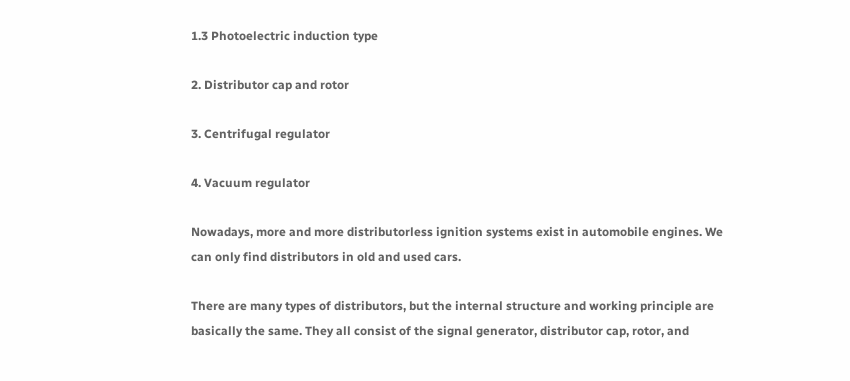1.3 Photoelectric induction type

2. Distributor cap and rotor

3. Centrifugal regulator

4. Vacuum regulator

Nowadays, more and more distributorless ignition systems exist in automobile engines. We can only find distributors in old and used cars.

There are many types of distributors, but the internal structure and working principle are basically the same. They all consist of the signal generator, distributor cap, rotor, and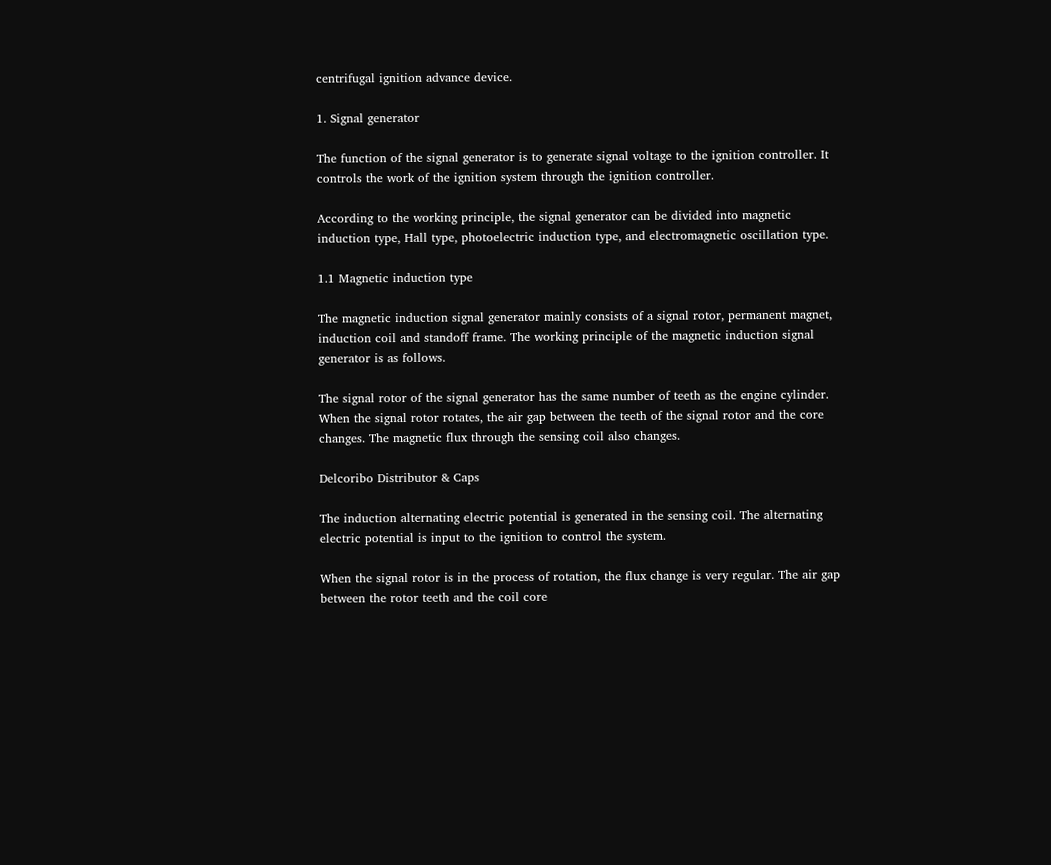centrifugal ignition advance device.

1. Signal generator

The function of the signal generator is to generate signal voltage to the ignition controller. It controls the work of the ignition system through the ignition controller.

According to the working principle, the signal generator can be divided into magnetic induction type, Hall type, photoelectric induction type, and electromagnetic oscillation type.

1.1 Magnetic induction type

The magnetic induction signal generator mainly consists of a signal rotor, permanent magnet, induction coil and standoff frame. The working principle of the magnetic induction signal generator is as follows.

The signal rotor of the signal generator has the same number of teeth as the engine cylinder. When the signal rotor rotates, the air gap between the teeth of the signal rotor and the core changes. The magnetic flux through the sensing coil also changes.

Delcoribo Distributor & Caps

The induction alternating electric potential is generated in the sensing coil. The alternating electric potential is input to the ignition to control the system.

When the signal rotor is in the process of rotation, the flux change is very regular. The air gap between the rotor teeth and the coil core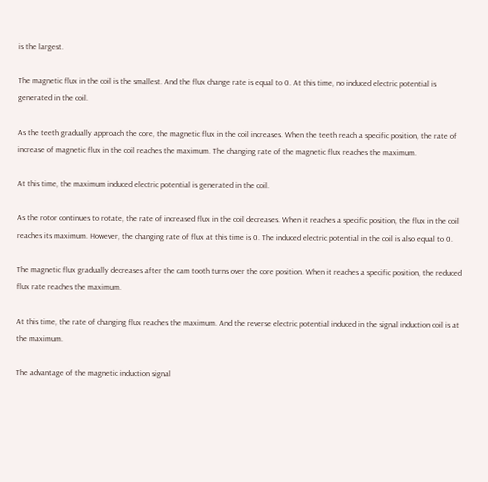is the largest.

The magnetic flux in the coil is the smallest. And the flux change rate is equal to 0. At this time, no induced electric potential is generated in the coil.

As the teeth gradually approach the core, the magnetic flux in the coil increases. When the teeth reach a specific position, the rate of increase of magnetic flux in the coil reaches the maximum. The changing rate of the magnetic flux reaches the maximum.

At this time, the maximum induced electric potential is generated in the coil.

As the rotor continues to rotate, the rate of increased flux in the coil decreases. When it reaches a specific position, the flux in the coil reaches its maximum. However, the changing rate of flux at this time is 0. The induced electric potential in the coil is also equal to 0.

The magnetic flux gradually decreases after the cam tooth turns over the core position. When it reaches a specific position, the reduced flux rate reaches the maximum.

At this time, the rate of changing flux reaches the maximum. And the reverse electric potential induced in the signal induction coil is at the maximum.

The advantage of the magnetic induction signal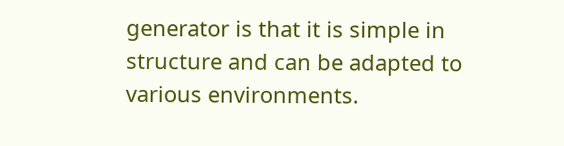generator is that it is simple in structure and can be adapted to various environments.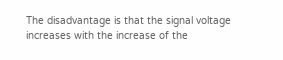The disadvantage is that the signal voltage increases with the increase of the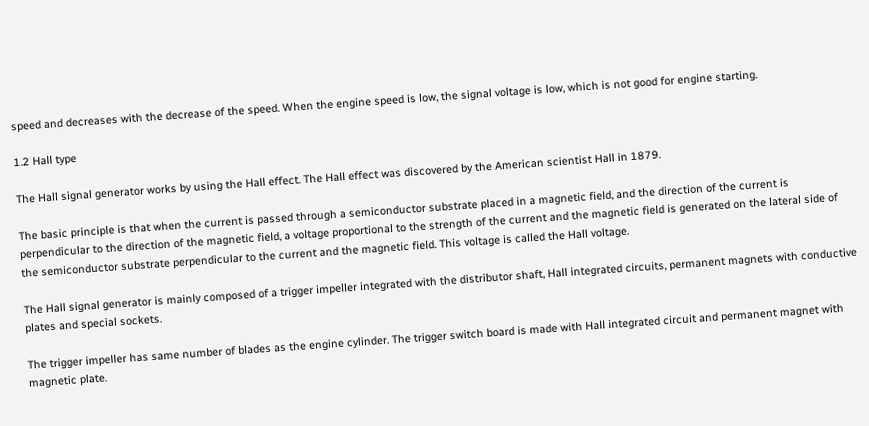speed and decreases with the decrease of the speed. When the engine speed is low, the signal voltage is low, which is not good for engine starting.

1.2 Hall type

The Hall signal generator works by using the Hall effect. The Hall effect was discovered by the American scientist Hall in 1879.

The basic principle is that when the current is passed through a semiconductor substrate placed in a magnetic field, and the direction of the current is perpendicular to the direction of the magnetic field, a voltage proportional to the strength of the current and the magnetic field is generated on the lateral side of the semiconductor substrate perpendicular to the current and the magnetic field. This voltage is called the Hall voltage.

The Hall signal generator is mainly composed of a trigger impeller integrated with the distributor shaft, Hall integrated circuits, permanent magnets with conductive plates and special sockets.

The trigger impeller has same number of blades as the engine cylinder. The trigger switch board is made with Hall integrated circuit and permanent magnet with magnetic plate.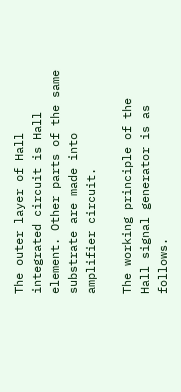The outer layer of Hall integrated circuit is Hall element. Other parts of the same substrate are made into amplifier circuit.

The working principle of the Hall signal generator is as follows.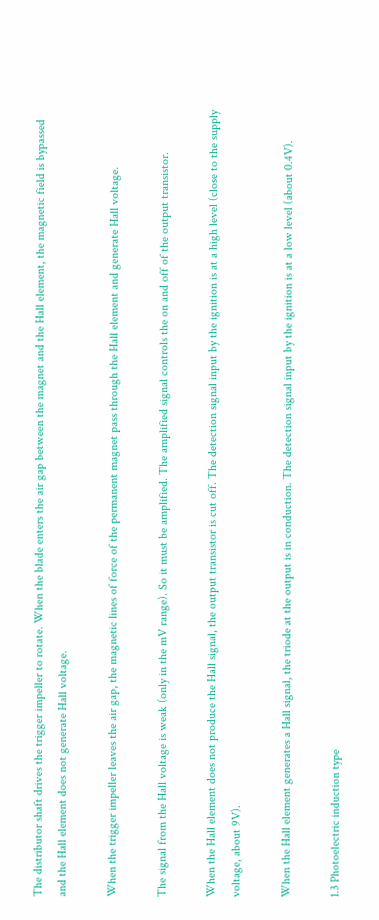The distributor shaft drives the trigger impeller to rotate. When the blade enters the air gap between the magnet and the Hall element, the magnetic field is bypassed and the Hall element does not generate Hall voltage.

When the trigger impeller leaves the air gap, the magnetic lines of force of the permanent magnet pass through the Hall element and generate Hall voltage.

The signal from the Hall voltage is weak (only in the mV range). So it must be amplified. The amplified signal controls the on and off of the output transistor.

When the Hall element does not produce the Hall signal, the output transistor is cut off. The detection signal input by the ignition is at a high level (close to the supply voltage, about 9V).

When the Hall element generates a Hall signal, the triode at the output is in conduction. The detection signal input by the ignition is at a low level (about 0.4V).

1.3 Photoelectric induction type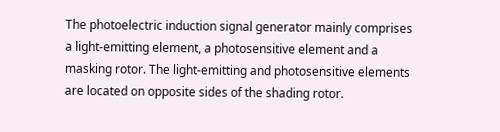The photoelectric induction signal generator mainly comprises a light-emitting element, a photosensitive element and a masking rotor. The light-emitting and photosensitive elements are located on opposite sides of the shading rotor.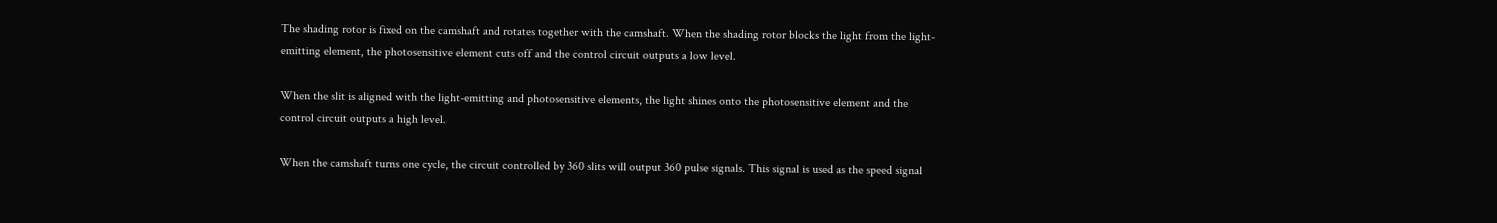The shading rotor is fixed on the camshaft and rotates together with the camshaft. When the shading rotor blocks the light from the light-emitting element, the photosensitive element cuts off and the control circuit outputs a low level.

When the slit is aligned with the light-emitting and photosensitive elements, the light shines onto the photosensitive element and the control circuit outputs a high level.

When the camshaft turns one cycle, the circuit controlled by 360 slits will output 360 pulse signals. This signal is used as the speed signal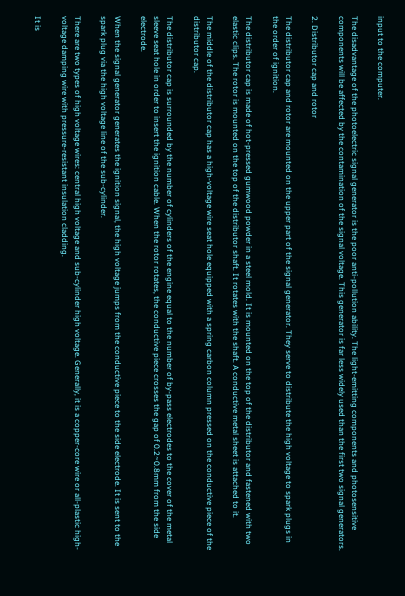input to the computer.

The disadvantage of the photoelectric signal generator is the poor anti-pollution ability. The light-emitting components and photosensitive components will be affected by the contamination of the signal voltage. This generator is far less widely used than the first two signal generators.

2. Distributor cap and rotor

The distributor cap and rotor are mounted on the upper part of the signal generator. They serve to distribute the high voltage to spark plugs in the order of ignition.

The distributor cap is made of hot-pressed gumwood powder in a steel mold. It is mounted on the top of the distributor and fastened with two elastic clips. The rotor is mounted on the top of the distributor shaft. It rotates with the shaft. A conductive metal sheet is attached to it.

The middle of the distributor cap has a high-voltage wire seat hole equipped with a spring carbon column pressed on the conductive piece of the distributor cap.

The distributor cap is surrounded by the number of cylinders of the engine equal to the number of by-pass electrodes to the cover of the metal sleeve seat hole in order to insert the ignition cable. When the rotor rotates, the conductive piece crosses the gap of 0.2~0.8mm from the side electrode.

When the signal generator generates the ignition signal, the high voltage jumps from the conductive piece to the side electrode. It is sent to the spark plug via the high voltage line of the sub-cylinder.

There are two types of high voltage wires: central high voltage and sub-cylinder high voltage. Generally, it is a copper-core wire or all-plastic high-voltage damping wire with pressure-resistant insulation cladding.

It is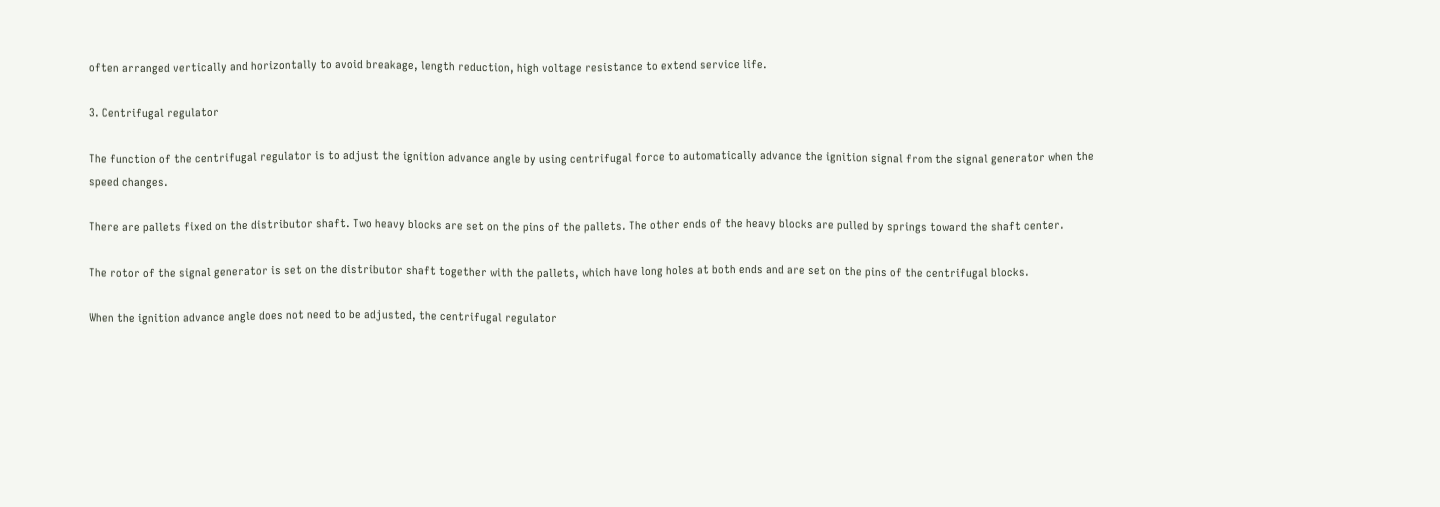often arranged vertically and horizontally to avoid breakage, length reduction, high voltage resistance to extend service life.

3. Centrifugal regulator

The function of the centrifugal regulator is to adjust the ignition advance angle by using centrifugal force to automatically advance the ignition signal from the signal generator when the speed changes.

There are pallets fixed on the distributor shaft. Two heavy blocks are set on the pins of the pallets. The other ends of the heavy blocks are pulled by springs toward the shaft center.

The rotor of the signal generator is set on the distributor shaft together with the pallets, which have long holes at both ends and are set on the pins of the centrifugal blocks.

When the ignition advance angle does not need to be adjusted, the centrifugal regulator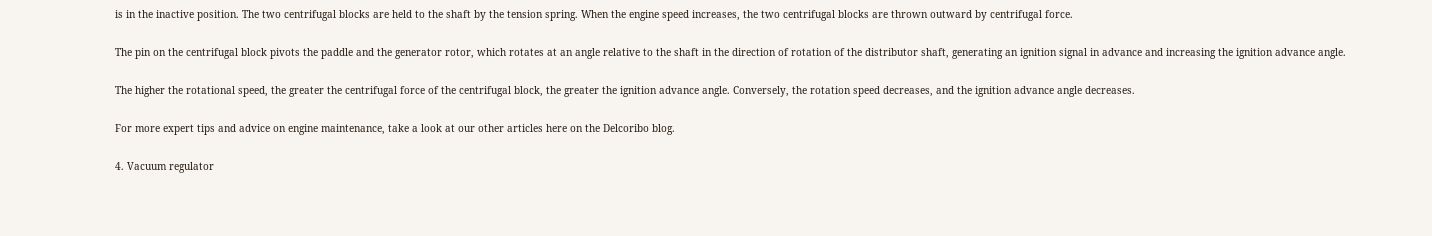is in the inactive position. The two centrifugal blocks are held to the shaft by the tension spring. When the engine speed increases, the two centrifugal blocks are thrown outward by centrifugal force.

The pin on the centrifugal block pivots the paddle and the generator rotor, which rotates at an angle relative to the shaft in the direction of rotation of the distributor shaft, generating an ignition signal in advance and increasing the ignition advance angle.

The higher the rotational speed, the greater the centrifugal force of the centrifugal block, the greater the ignition advance angle. Conversely, the rotation speed decreases, and the ignition advance angle decreases.

For more expert tips and advice on engine maintenance, take a look at our other articles here on the Delcoribo blog.

4. Vacuum regulator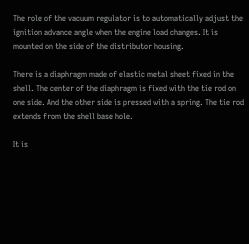The role of the vacuum regulator is to automatically adjust the ignition advance angle when the engine load changes. It is mounted on the side of the distributor housing.

There is a diaphragm made of elastic metal sheet fixed in the shell. The center of the diaphragm is fixed with the tie rod on one side. And the other side is pressed with a spring. The tie rod extends from the shell base hole.

It is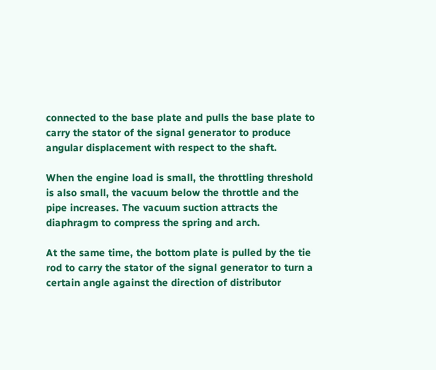connected to the base plate and pulls the base plate to carry the stator of the signal generator to produce angular displacement with respect to the shaft.

When the engine load is small, the throttling threshold is also small, the vacuum below the throttle and the pipe increases. The vacuum suction attracts the diaphragm to compress the spring and arch.

At the same time, the bottom plate is pulled by the tie rod to carry the stator of the signal generator to turn a certain angle against the direction of distributor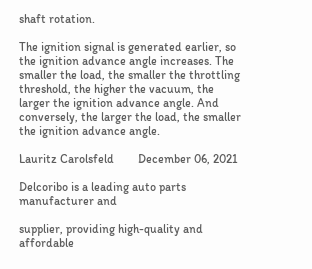shaft rotation.

The ignition signal is generated earlier, so the ignition advance angle increases. The smaller the load, the smaller the throttling threshold, the higher the vacuum, the larger the ignition advance angle. And conversely, the larger the load, the smaller the ignition advance angle.

Lauritz Carolsfeld        December 06, 2021

Delcoribo is a leading auto parts manufacturer and

supplier, providing high-quality and affordable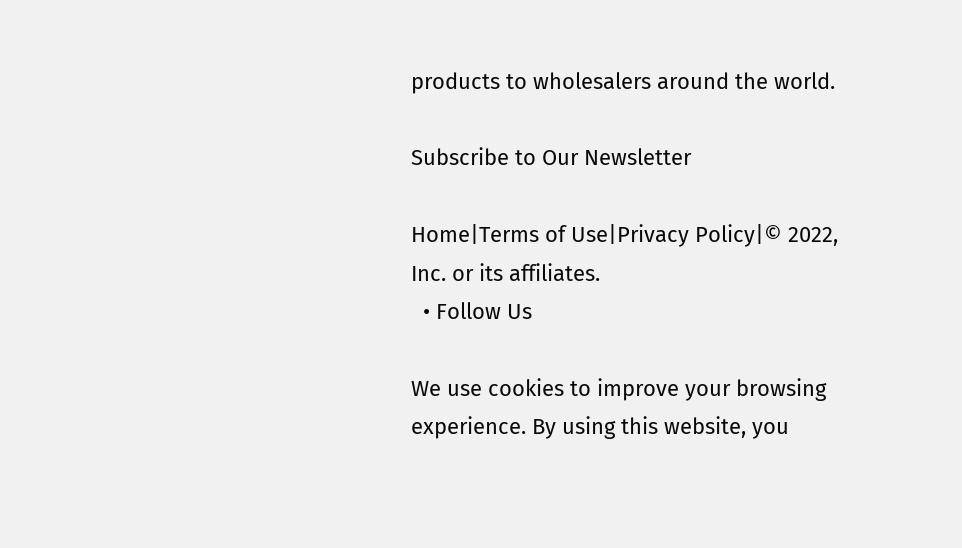products to wholesalers around the world.

Subscribe to Our Newsletter

Home|Terms of Use|Privacy Policy|© 2022, Inc. or its affiliates.
  • Follow Us

We use cookies to improve your browsing experience. By using this website, you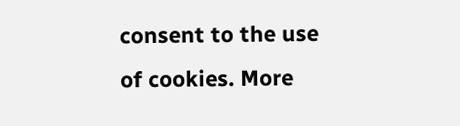consent to the use of cookies. More